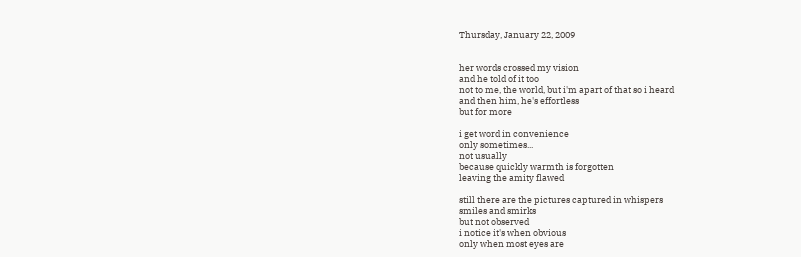Thursday, January 22, 2009


her words crossed my vision
and he told of it too
not to me, the world, but i'm apart of that so i heard
and then him, he's effortless
but for more

i get word in convenience
only sometimes...
not usually
because quickly warmth is forgotten
leaving the amity flawed

still there are the pictures captured in whispers
smiles and smirks
but not observed
i notice it's when obvious
only when most eyes are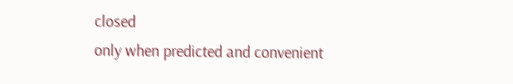closed
only when predicted and convenient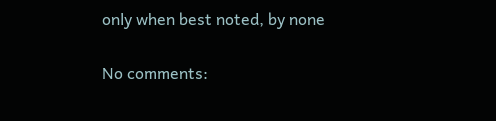only when best noted, by none

No comments: